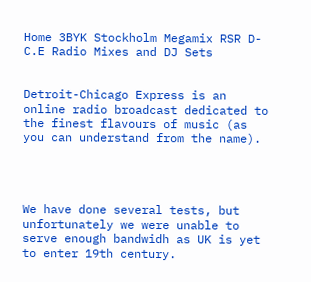Home 3BYK Stockholm Megamix RSR D-C.E Radio Mixes and DJ Sets


Detroit-Chicago Express is an online radio broadcast dedicated to the finest flavours of music (as you can understand from the name).




We have done several tests, but unfortunately we were unable to serve enough bandwidh as UK is yet to enter 19th century.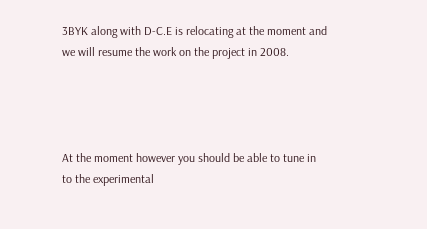3BYK along with D-C.E is relocating at the moment and we will resume the work on the project in 2008.




At the moment however you should be able to tune in to the experimental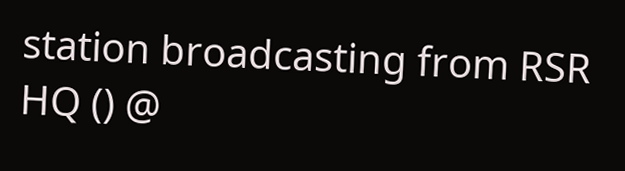station broadcasting from RSR HQ () @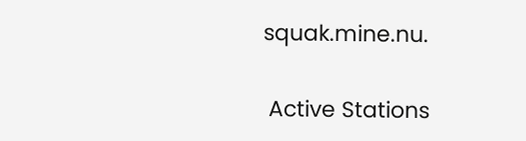squak.mine.nu.

 Active Stations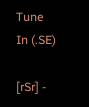Tune In (.SE)

[rSr] -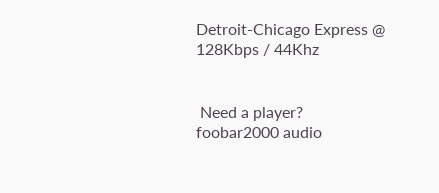Detroit-Chicago Express @ 128Kbps / 44Khz


 Need a player?
foobar2000 audio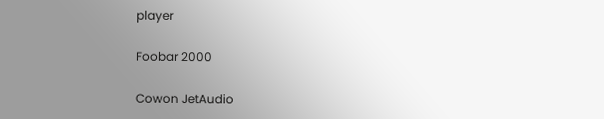player

Foobar 2000

Cowon JetAudio